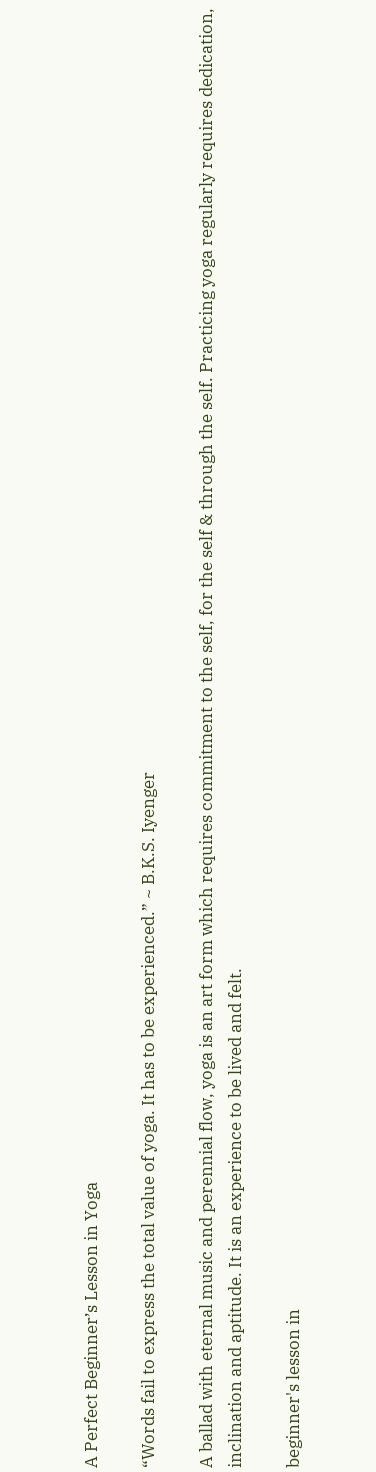A Perfect Beginner’s Lesson in Yoga

“Words fail to express the total value of yoga. It has to be experienced.” ~ B.K.S. Iyenger

A ballad with eternal music and perennial flow, yoga is an art form which requires commitment to the self, for the self & through the self. Practicing yoga regularly requires dedication, inclination and aptitude. It is an experience to be lived and felt.

beginner's lesson in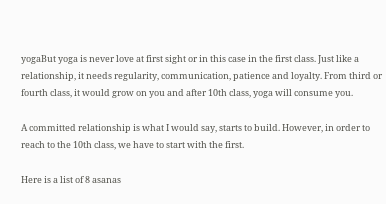yogaBut yoga is never love at first sight or in this case in the first class. Just like a relationship, it needs regularity, communication, patience and loyalty. From third or fourth class, it would grow on you and after 10th class, yoga will consume you.

A committed relationship is what I would say, starts to build. However, in order to reach to the 10th class, we have to start with the first.

Here is a list of 8 asanas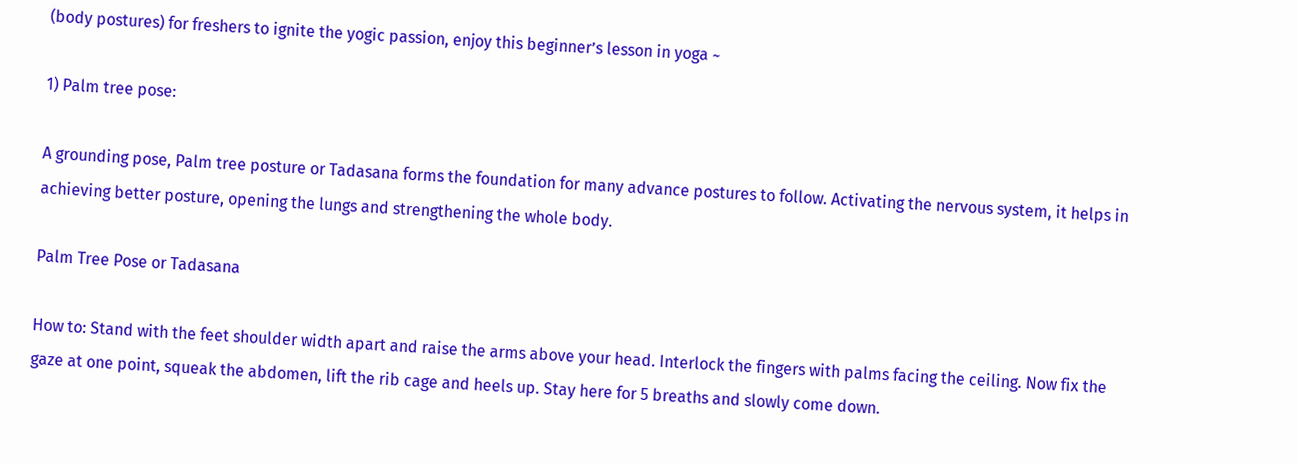(body postures) for freshers to ignite the yogic passion, enjoy this beginner’s lesson in yoga ~

1) Palm tree pose:

A grounding pose, Palm tree posture or Tadasana forms the foundation for many advance postures to follow. Activating the nervous system, it helps in achieving better posture, opening the lungs and strengthening the whole body.

Palm Tree Pose or Tadasana

How to: Stand with the feet shoulder width apart and raise the arms above your head. Interlock the fingers with palms facing the ceiling. Now fix the gaze at one point, squeak the abdomen, lift the rib cage and heels up. Stay here for 5 breaths and slowly come down.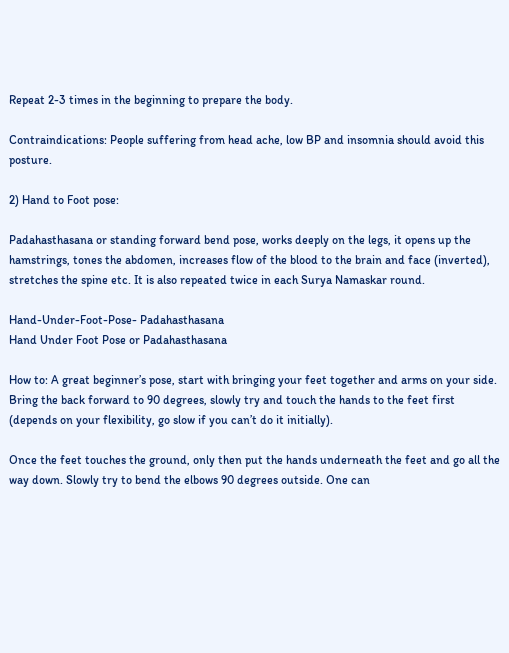Repeat 2-3 times in the beginning to prepare the body.

Contraindications: People suffering from head ache, low BP and insomnia should avoid this posture.

2) Hand to Foot pose:

Padahasthasana or standing forward bend pose, works deeply on the legs, it opens up the hamstrings, tones the abdomen, increases flow of the blood to the brain and face (inverted), stretches the spine etc. It is also repeated twice in each Surya Namaskar round.

Hand-Under-Foot-Pose- Padahasthasana
Hand Under Foot Pose or Padahasthasana

How to: A great beginner’s pose, start with bringing your feet together and arms on your side. Bring the back forward to 90 degrees, slowly try and touch the hands to the feet first (depends on your flexibility, go slow if you can’t do it initially).

Once the feet touches the ground, only then put the hands underneath the feet and go all the way down. Slowly try to bend the elbows 90 degrees outside. One can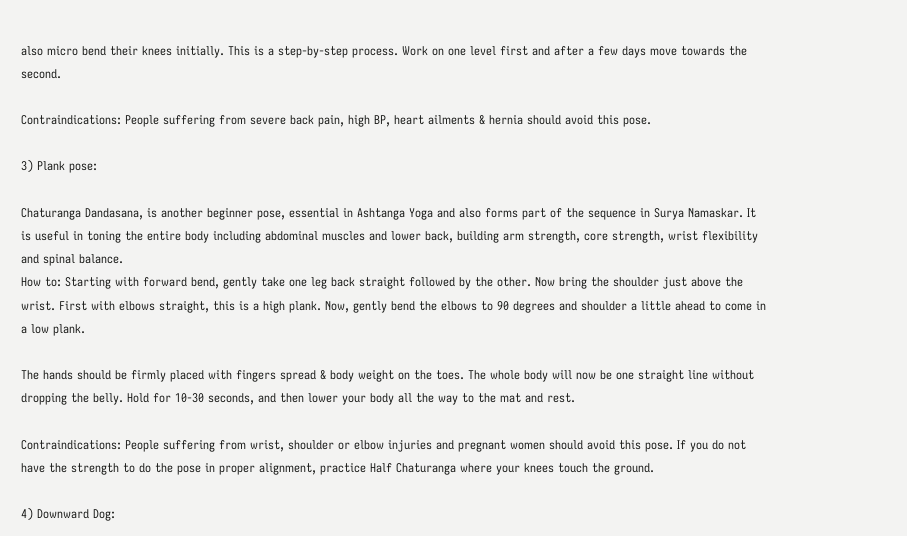also micro bend their knees initially. This is a step-by-step process. Work on one level first and after a few days move towards the second.

Contraindications: People suffering from severe back pain, high BP, heart ailments & hernia should avoid this pose.

3) Plank pose:

Chaturanga Dandasana, is another beginner pose, essential in Ashtanga Yoga and also forms part of the sequence in Surya Namaskar. It is useful in toning the entire body including abdominal muscles and lower back, building arm strength, core strength, wrist flexibility and spinal balance.
How to: Starting with forward bend, gently take one leg back straight followed by the other. Now bring the shoulder just above the wrist. First with elbows straight, this is a high plank. Now, gently bend the elbows to 90 degrees and shoulder a little ahead to come in a low plank.

The hands should be firmly placed with fingers spread & body weight on the toes. The whole body will now be one straight line without dropping the belly. Hold for 10-30 seconds, and then lower your body all the way to the mat and rest.

Contraindications: People suffering from wrist, shoulder or elbow injuries and pregnant women should avoid this pose. If you do not have the strength to do the pose in proper alignment, practice Half Chaturanga where your knees touch the ground.

4) Downward Dog: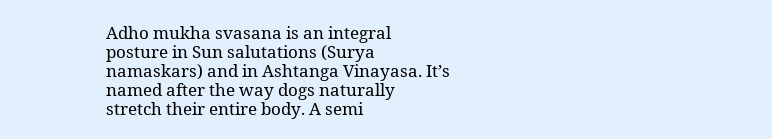Adho mukha svasana is an integral posture in Sun salutations (Surya namaskars) and in Ashtanga Vinayasa. It’s named after the way dogs naturally stretch their entire body. A semi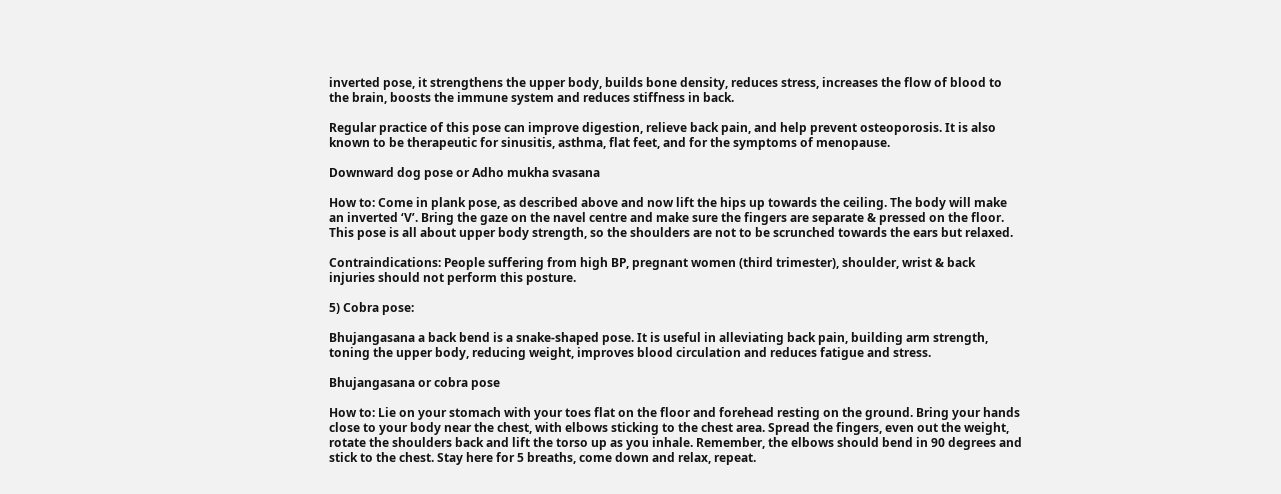inverted pose, it strengthens the upper body, builds bone density, reduces stress, increases the flow of blood to the brain, boosts the immune system and reduces stiffness in back.

Regular practice of this pose can improve digestion, relieve back pain, and help prevent osteoporosis. It is also known to be therapeutic for sinusitis, asthma, flat feet, and for the symptoms of menopause.

Downward dog pose or Adho mukha svasana

How to: Come in plank pose, as described above and now lift the hips up towards the ceiling. The body will make an inverted ‘V’. Bring the gaze on the navel centre and make sure the fingers are separate & pressed on the floor. This pose is all about upper body strength, so the shoulders are not to be scrunched towards the ears but relaxed.

Contraindications: People suffering from high BP, pregnant women (third trimester), shoulder, wrist & back injuries should not perform this posture.

5) Cobra pose:

Bhujangasana a back bend is a snake-shaped pose. It is useful in alleviating back pain, building arm strength, toning the upper body, reducing weight, improves blood circulation and reduces fatigue and stress.

Bhujangasana or cobra pose

How to: Lie on your stomach with your toes flat on the floor and forehead resting on the ground. Bring your hands close to your body near the chest, with elbows sticking to the chest area. Spread the fingers, even out the weight, rotate the shoulders back and lift the torso up as you inhale. Remember, the elbows should bend in 90 degrees and stick to the chest. Stay here for 5 breaths, come down and relax, repeat.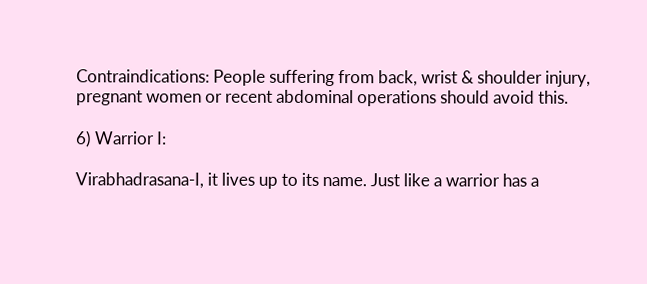Contraindications: People suffering from back, wrist & shoulder injury, pregnant women or recent abdominal operations should avoid this.

6) Warrior I:

Virabhadrasana-I, it lives up to its name. Just like a warrior has a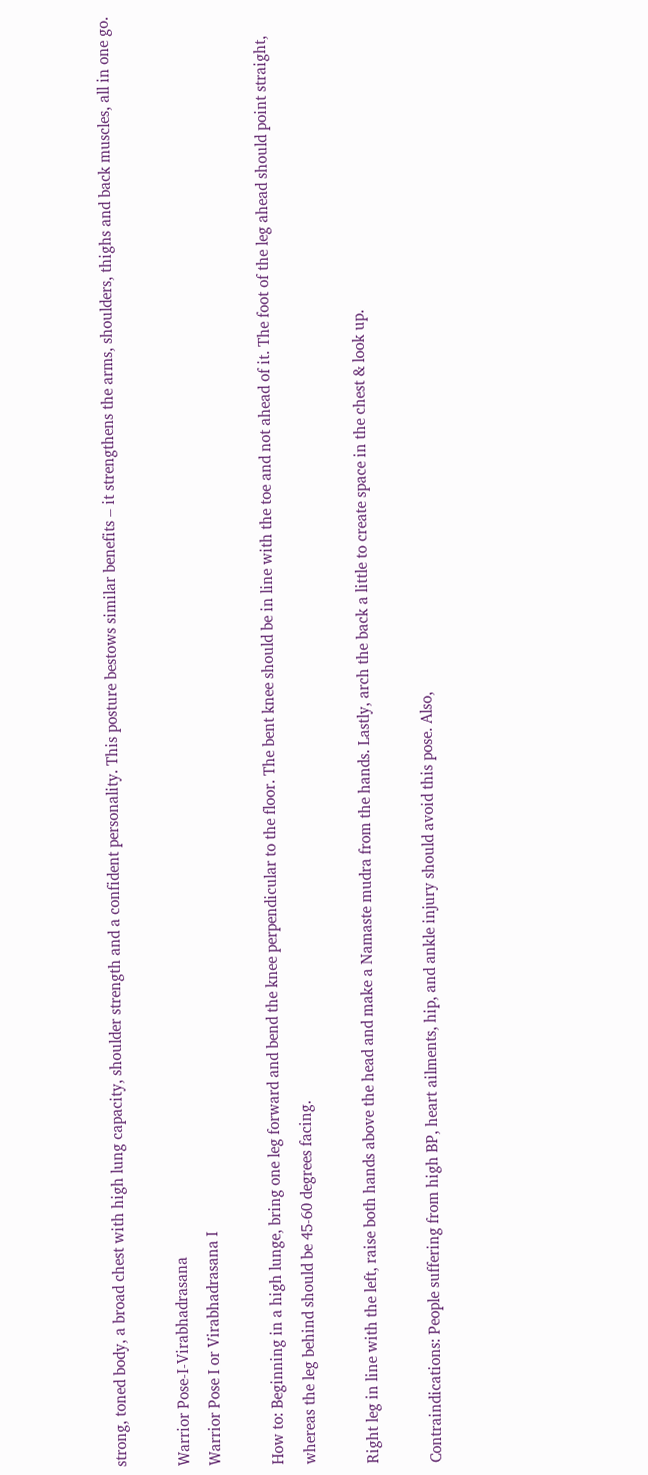strong, toned body, a broad chest with high lung capacity, shoulder strength and a confident personality. This posture bestows similar benefits – it strengthens the arms, shoulders, thighs and back muscles, all in one go.

Warrior Pose-I-Virabhadrasana
Warrior Pose I or Virabhadrasana I

How to: Beginning in a high lunge, bring one leg forward and bend the knee perpendicular to the floor. The bent knee should be in line with the toe and not ahead of it. The foot of the leg ahead should point straight, whereas the leg behind should be 45-60 degrees facing.

Right leg in line with the left, raise both hands above the head and make a Namaste mudra from the hands. Lastly, arch the back a little to create space in the chest & look up.

Contraindications: People suffering from high BP, heart ailments, hip, and ankle injury should avoid this pose. Also,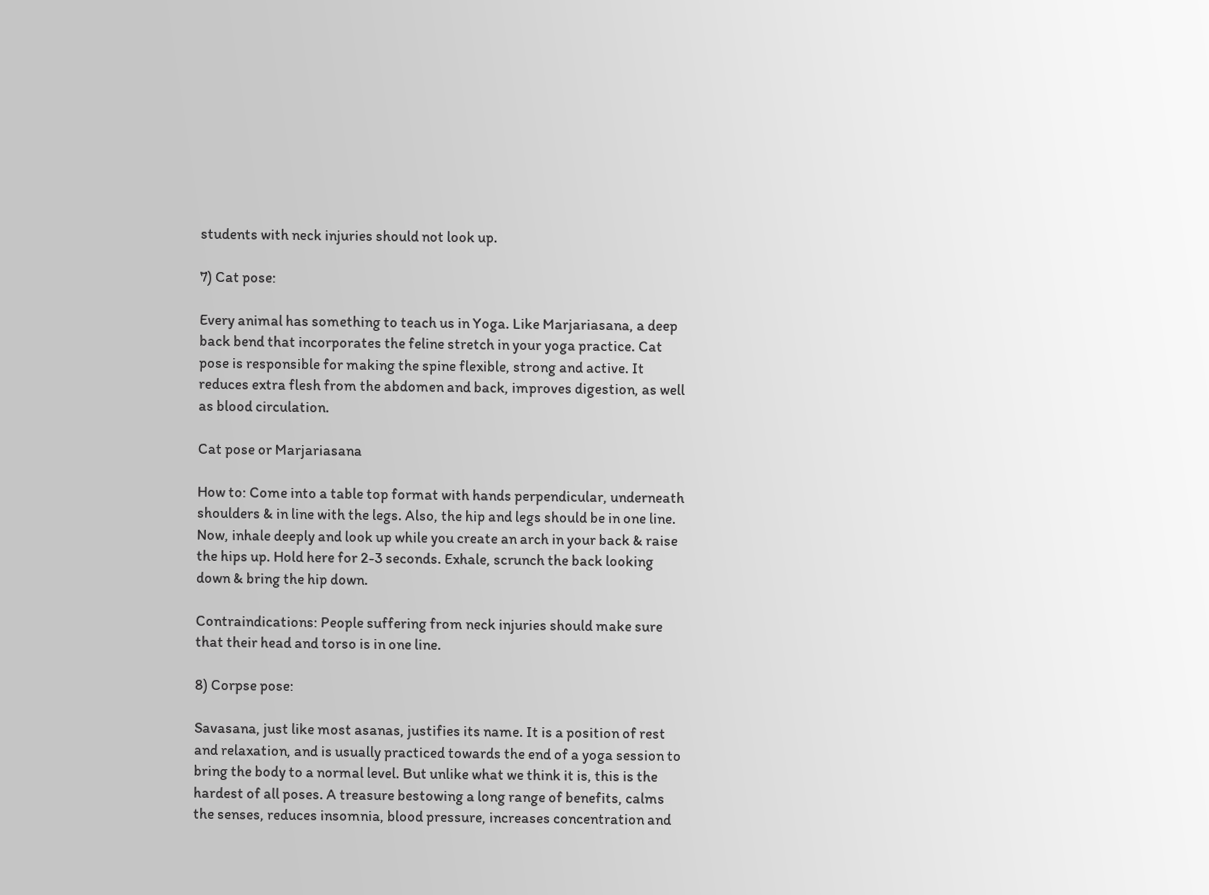students with neck injuries should not look up.

7) Cat pose:

Every animal has something to teach us in Yoga. Like Marjariasana, a deep back bend that incorporates the feline stretch in your yoga practice. Cat pose is responsible for making the spine flexible, strong and active. It reduces extra flesh from the abdomen and back, improves digestion, as well as blood circulation.

Cat pose or Marjariasana

How to: Come into a table top format with hands perpendicular, underneath shoulders & in line with the legs. Also, the hip and legs should be in one line. Now, inhale deeply and look up while you create an arch in your back & raise the hips up. Hold here for 2-3 seconds. Exhale, scrunch the back looking down & bring the hip down.

Contraindications: People suffering from neck injuries should make sure that their head and torso is in one line.

8) Corpse pose:

Savasana, just like most asanas, justifies its name. It is a position of rest and relaxation, and is usually practiced towards the end of a yoga session to bring the body to a normal level. But unlike what we think it is, this is the hardest of all poses. A treasure bestowing a long range of benefits, calms the senses, reduces insomnia, blood pressure, increases concentration and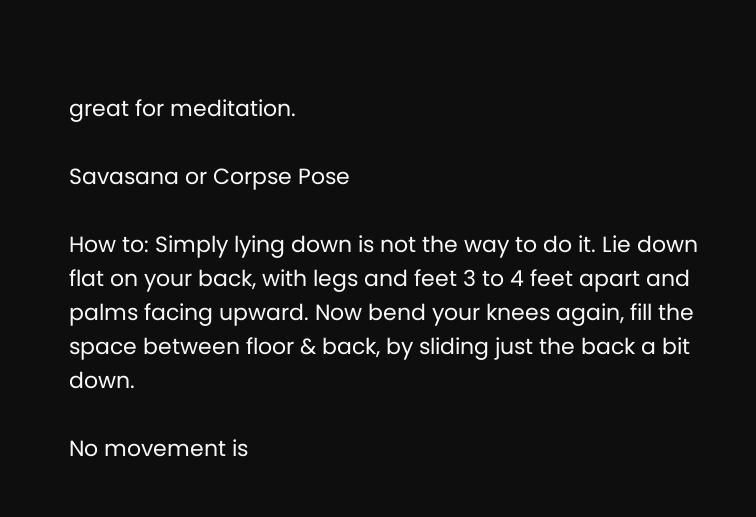great for meditation.

Savasana or Corpse Pose

How to: Simply lying down is not the way to do it. Lie down flat on your back, with legs and feet 3 to 4 feet apart and palms facing upward. Now bend your knees again, fill the space between floor & back, by sliding just the back a bit down.

No movement is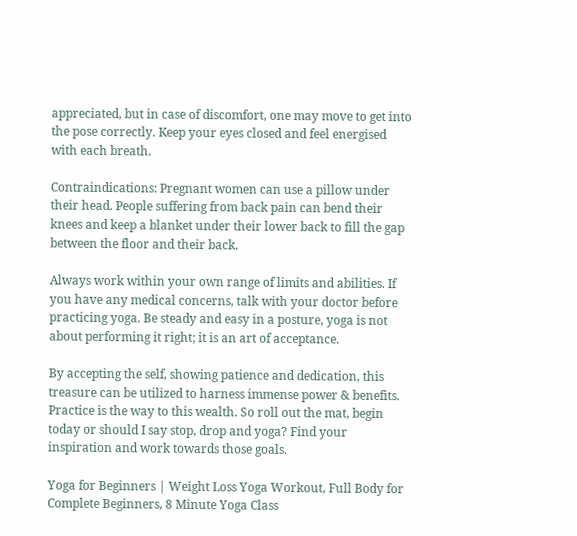appreciated, but in case of discomfort, one may move to get into the pose correctly. Keep your eyes closed and feel energised with each breath.

Contraindications: Pregnant women can use a pillow under their head. People suffering from back pain can bend their knees and keep a blanket under their lower back to fill the gap between the floor and their back.

Always work within your own range of limits and abilities. If you have any medical concerns, talk with your doctor before practicing yoga. Be steady and easy in a posture, yoga is not about performing it right; it is an art of acceptance.

By accepting the self, showing patience and dedication, this treasure can be utilized to harness immense power & benefits. Practice is the way to this wealth. So roll out the mat, begin today or should I say stop, drop and yoga? Find your inspiration and work towards those goals.

Yoga for Beginners | Weight Loss Yoga Workout, Full Body for Complete Beginners, 8 Minute Yoga Class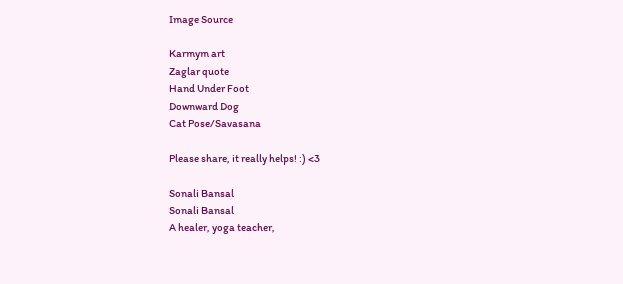Image Source

Karmym art
Zaglar quote
Hand Under Foot
Downward Dog
Cat Pose/Savasana

Please share, it really helps! :) <3

Sonali Bansal
Sonali Bansal
A healer, yoga teacher,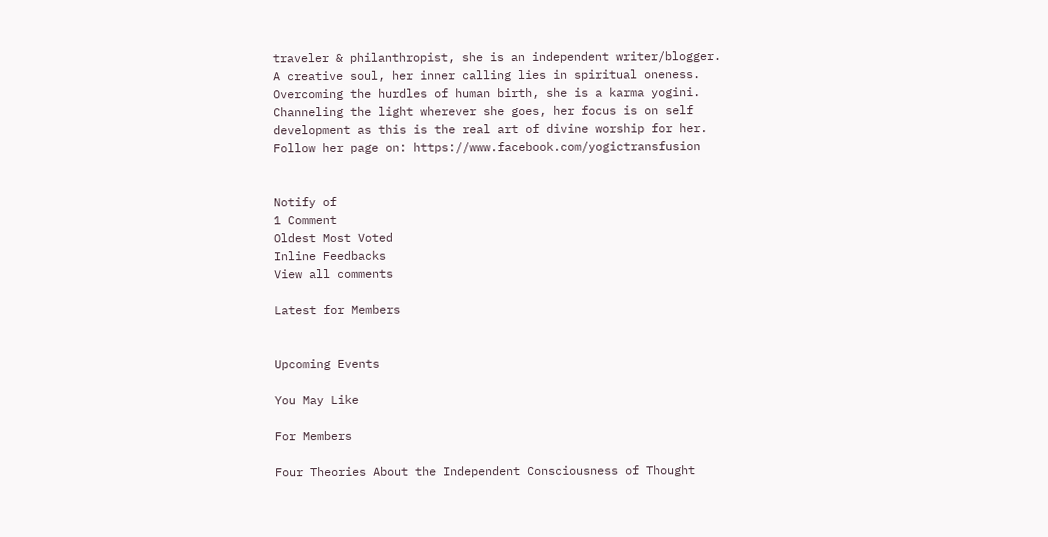traveler & philanthropist, she is an independent writer/blogger. A creative soul, her inner calling lies in spiritual oneness. Overcoming the hurdles of human birth, she is a karma yogini. Channeling the light wherever she goes, her focus is on self development as this is the real art of divine worship for her. Follow her page on: https://www.facebook.com/yogictransfusion


Notify of
1 Comment
Oldest Most Voted
Inline Feedbacks
View all comments

Latest for Members


Upcoming Events

You May Like

For Members

Four Theories About the Independent Consciousness of Thought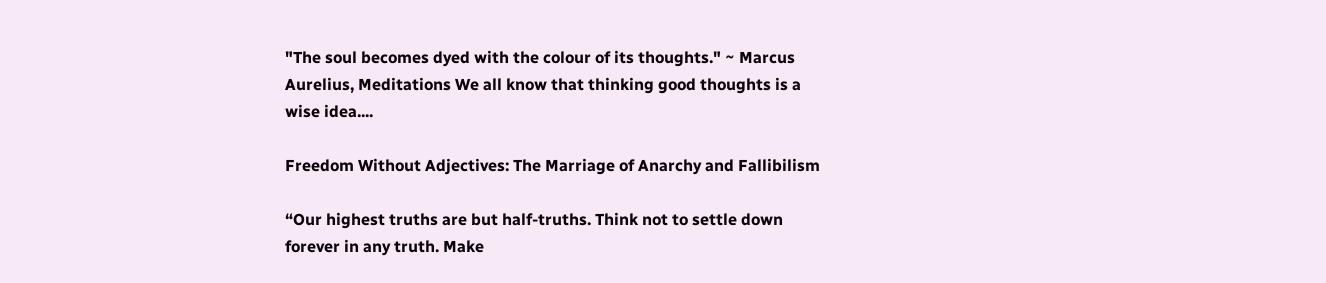"The soul becomes dyed with the colour of its thoughts." ~ Marcus Aurelius, Meditations We all know that thinking good thoughts is a wise idea....

Freedom Without Adjectives: The Marriage of Anarchy and Fallibilism

“Our highest truths are but half-truths. Think not to settle down forever in any truth. Make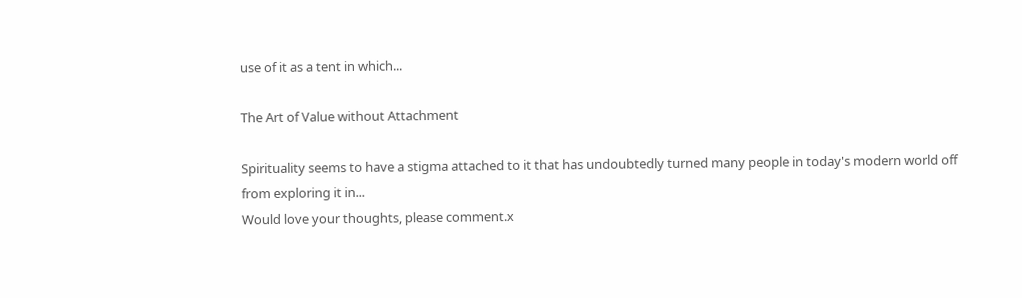use of it as a tent in which...

The Art of Value without Attachment

Spirituality seems to have a stigma attached to it that has undoubtedly turned many people in today's modern world off from exploring it in...
Would love your thoughts, please comment.x